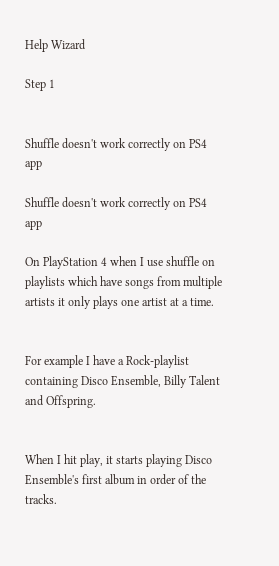Help Wizard

Step 1


Shuffle doesn't work correctly on PS4 app

Shuffle doesn't work correctly on PS4 app

On PlayStation 4 when I use shuffle on playlists which have songs from multiple artists it only plays one artist at a time.


For example I have a Rock-playlist containing Disco Ensemble, Billy Talent and Offspring.


When I hit play, it starts playing Disco Ensemble's first album in order of the tracks.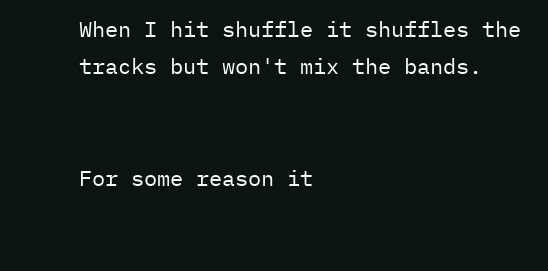When I hit shuffle it shuffles the tracks but won't mix the bands.


For some reason it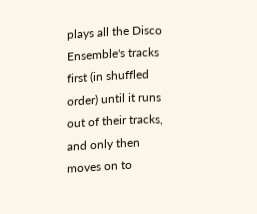plays all the Disco Ensemble's tracks first (in shuffled order) until it runs out of their tracks, and only then moves on to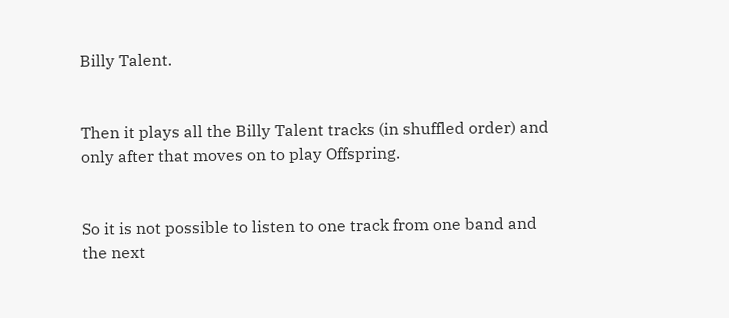Billy Talent.


Then it plays all the Billy Talent tracks (in shuffled order) and only after that moves on to play Offspring.


So it is not possible to listen to one track from one band and the next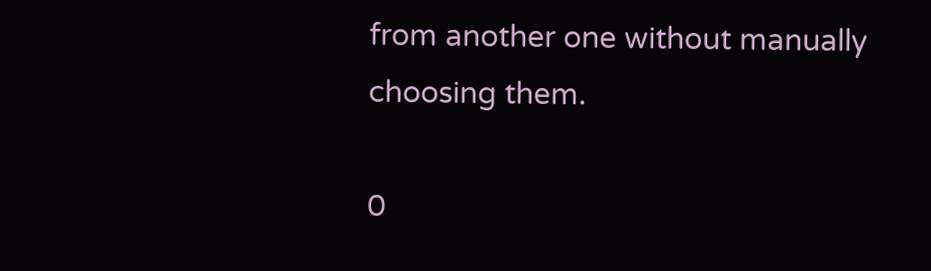from another one without manually choosing them.

0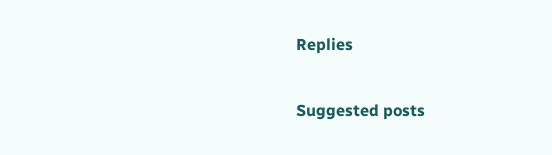Replies

Suggested posts